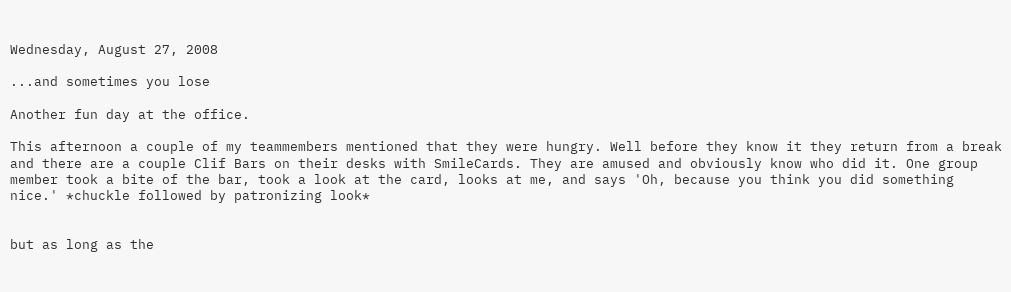Wednesday, August 27, 2008

...and sometimes you lose

Another fun day at the office.

This afternoon a couple of my teammembers mentioned that they were hungry. Well before they know it they return from a break and there are a couple Clif Bars on their desks with SmileCards. They are amused and obviously know who did it. One group member took a bite of the bar, took a look at the card, looks at me, and says 'Oh, because you think you did something nice.' *chuckle followed by patronizing look*


but as long as the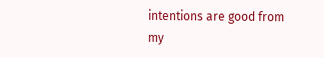intentions are good from my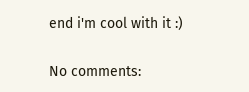end i'm cool with it :)

No comments: